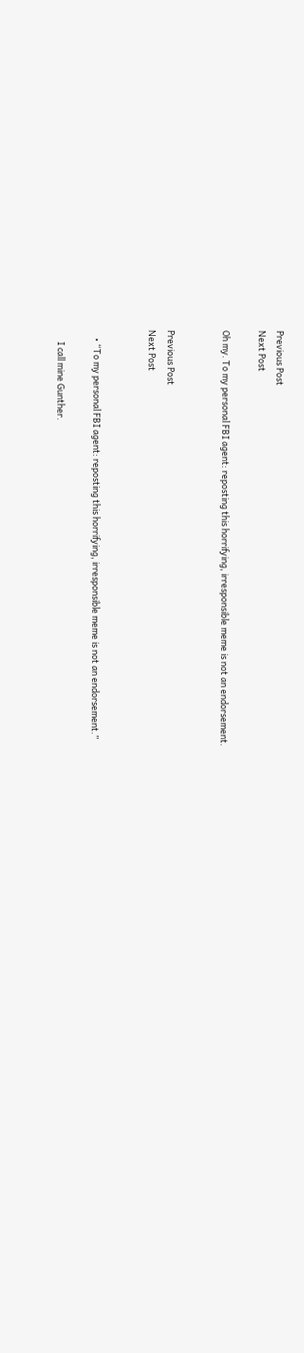Previous Post
Next Post

Oh my. To my personal FBI agent: reposting this horrifying, irresponsible meme is not an endorsement.


Previous Post
Next Post


    • “To my personal FBI agent: reposting this horrifying, irresponsible meme is not an endorsement.”

      I call mine Gunther.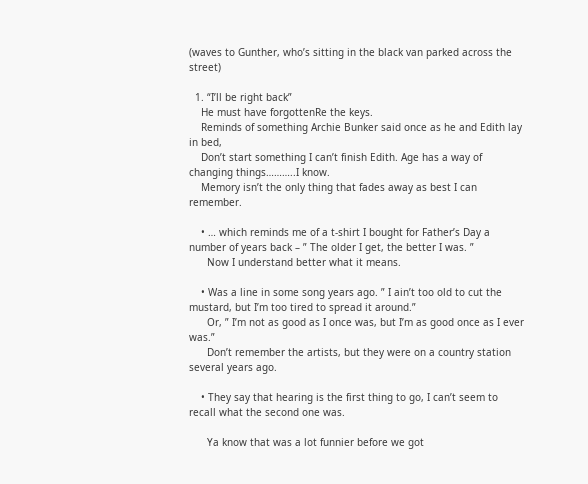(waves to Gunther, who’s sitting in the black van parked across the street)

  1. “I’ll be right back”
    He must have forgottenRe the keys.
    Reminds of something Archie Bunker said once as he and Edith lay in bed,
    Don’t start something I can’t finish Edith. Age has a way of changing things………..I know.
    Memory isn’t the only thing that fades away as best I can remember.

    • … which reminds me of a t-shirt I bought for Father’s Day a number of years back – ” The older I get, the better I was. ”
      Now I understand better what it means.

    • Was a line in some song years ago. ” I ain’t too old to cut the mustard, but I’m too tired to spread it around.”
      Or, ” I’m not as good as I once was, but I’m as good once as I ever was.”
      Don’t remember the artists, but they were on a country station several years ago.

    • They say that hearing is the first thing to go, I can’t seem to recall what the second one was.

      Ya know that was a lot funnier before we got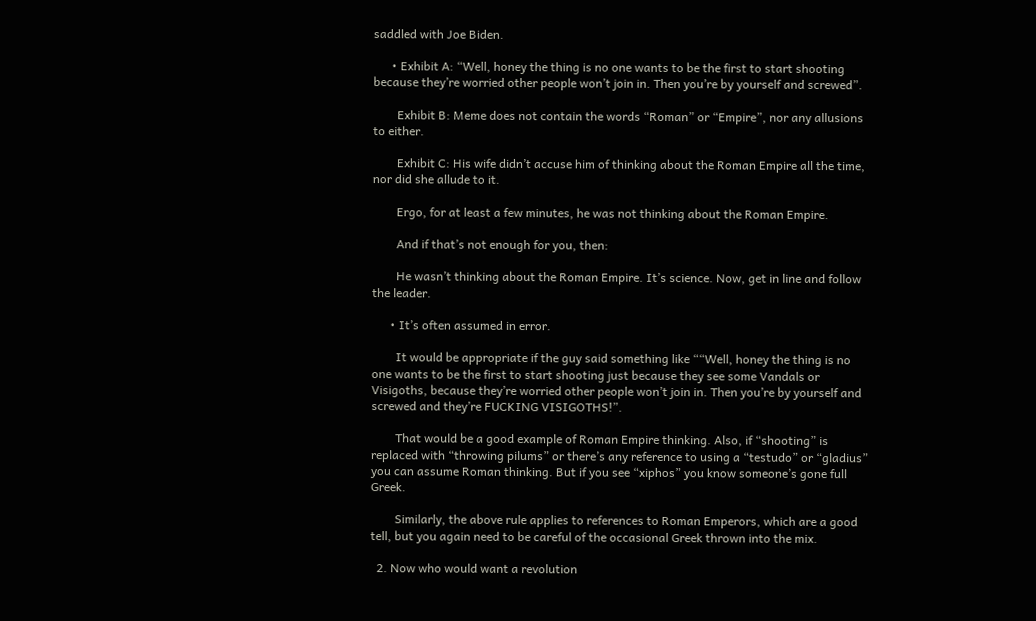saddled with Joe Biden.

      • Exhibit A: “Well, honey the thing is no one wants to be the first to start shooting because they’re worried other people won’t join in. Then you’re by yourself and screwed”.

        Exhibit B: Meme does not contain the words “Roman” or “Empire”, nor any allusions to either.

        Exhibit C: His wife didn’t accuse him of thinking about the Roman Empire all the time, nor did she allude to it.

        Ergo, for at least a few minutes, he was not thinking about the Roman Empire.

        And if that’s not enough for you, then:

        He wasn’t thinking about the Roman Empire. It’s science. Now, get in line and follow the leader.

      • It’s often assumed in error.

        It would be appropriate if the guy said something like ““Well, honey the thing is no one wants to be the first to start shooting just because they see some Vandals or Visigoths, because they’re worried other people won’t join in. Then you’re by yourself and screwed and they’re FUCKING VISIGOTHS!”.

        That would be a good example of Roman Empire thinking. Also, if “shooting” is replaced with “throwing pilums” or there’s any reference to using a “testudo” or “gladius” you can assume Roman thinking. But if you see “xiphos” you know someone’s gone full Greek.

        Similarly, the above rule applies to references to Roman Emperors, which are a good tell, but you again need to be careful of the occasional Greek thrown into the mix.

  2. Now who would want a revolution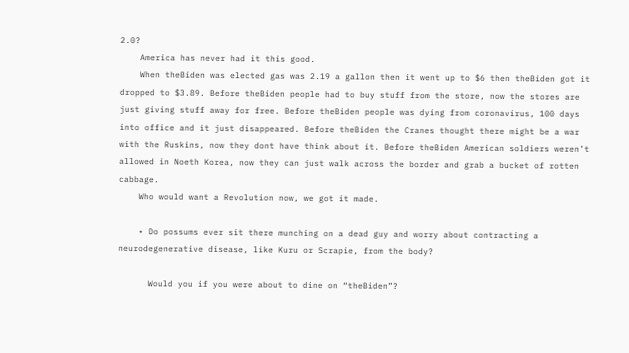2.0?
    America has never had it this good.
    When theBiden was elected gas was 2.19 a gallon then it went up to $6 then theBiden got it dropped to $3.89. Before theBiden people had to buy stuff from the store, now the stores are just giving stuff away for free. Before theBiden people was dying from coronavirus, 100 days into office and it just disappeared. Before theBiden the Cranes thought there might be a war with the Ruskins, now they dont have think about it. Before theBiden American soldiers weren’t allowed in Noeth Korea, now they can just walk across the border and grab a bucket of rotten cabbage.
    Who would want a Revolution now, we got it made.

    • Do possums ever sit there munching on a dead guy and worry about contracting a neurodegenerative disease, like Kuru or Scrapie, from the body?

      Would you if you were about to dine on “theBiden”?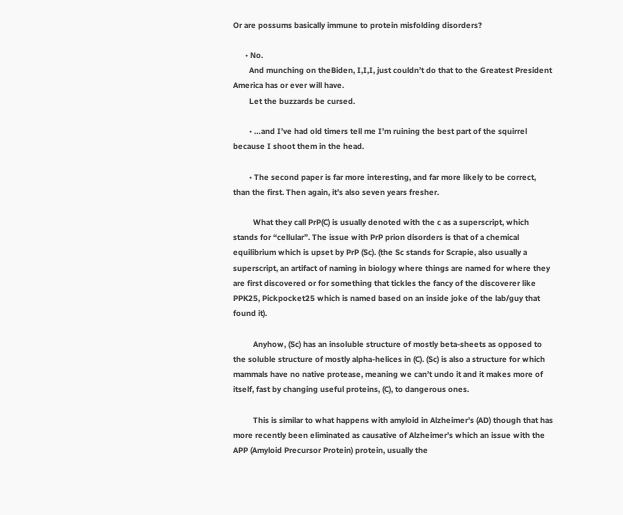Or are possums basically immune to protein misfolding disorders?

      • No.
        And munching on theBiden, I,I,I, just couldn’t do that to the Greatest President America has or ever will have.
        Let the buzzards be cursed.

        • …and I’ve had old timers tell me I’m ruining the best part of the squirrel because I shoot them in the head.

        • The second paper is far more interesting, and far more likely to be correct, than the first. Then again, it’s also seven years fresher.

          What they call PrP(C) is usually denoted with the c as a superscript, which stands for “cellular”. The issue with PrP prion disorders is that of a chemical equilibrium which is upset by PrP (Sc). (the Sc stands for Scrapie, also usually a superscript, an artifact of naming in biology where things are named for where they are first discovered or for something that tickles the fancy of the discoverer like PPK25, Pickpocket25 which is named based on an inside joke of the lab/guy that found it).

          Anyhow, (Sc) has an insoluble structure of mostly beta-sheets as opposed to the soluble structure of mostly alpha-helices in (C). (Sc) is also a structure for which mammals have no native protease, meaning we can’t undo it and it makes more of itself, fast by changing useful proteins, (C), to dangerous ones.

          This is similar to what happens with amyloid in Alzheimer’s (AD) though that has more recently been eliminated as causative of Alzheimer’s which an issue with the APP (Amyloid Precursor Protein) protein, usually the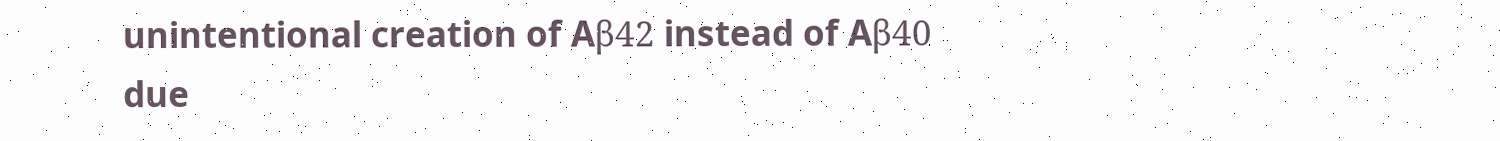unintentional creation of Aβ42 instead of Aβ40 due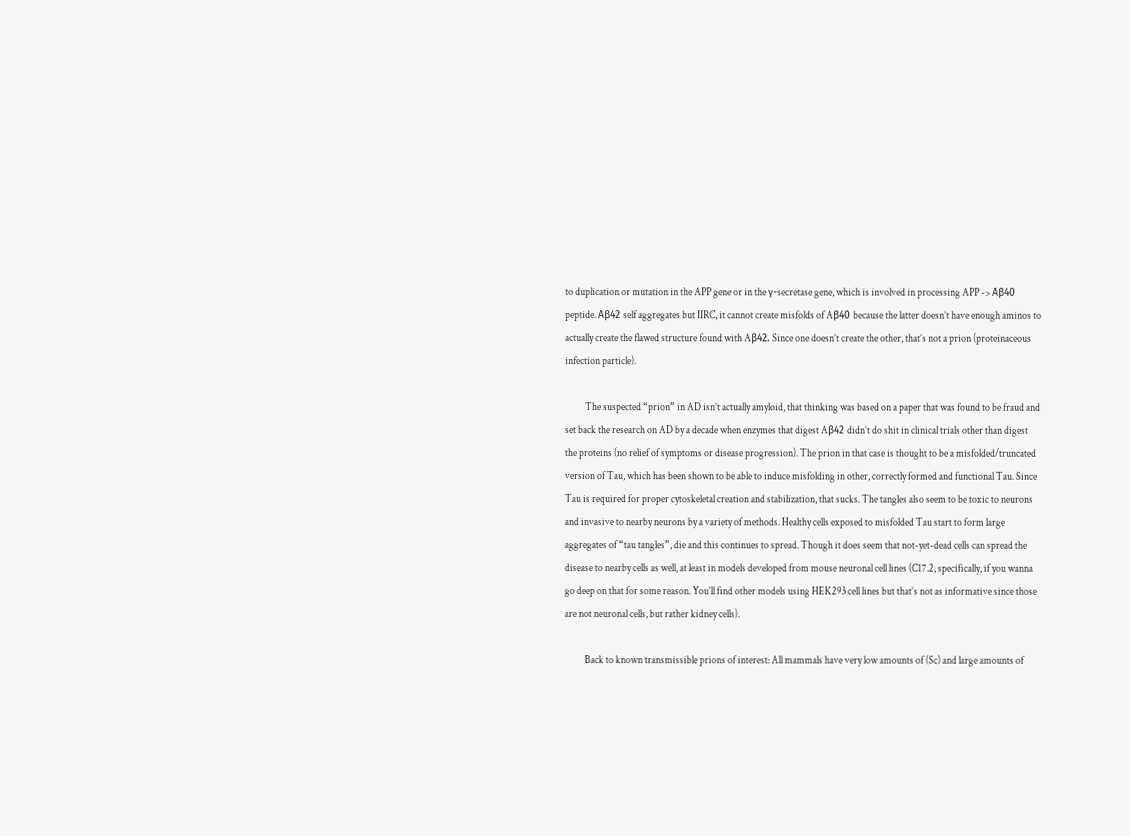to duplication or mutation in the APP gene or in the γ-secretase gene, which is involved in processing APP -> Aβ40 peptide. Aβ42 self aggregates but IIRC, it cannot create misfolds of Aβ40 because the latter doesn’t have enough aminos to actually create the flawed structure found with Aβ42. Since one doesn’t create the other, that’s not a prion (proteinaceous infection particle).

          The suspected “prion” in AD isn’t actually amyloid, that thinking was based on a paper that was found to be fraud and set back the research on AD by a decade when enzymes that digest Aβ42 didn’t do shit in clinical trials other than digest the proteins (no relief of symptoms or disease progression). The prion in that case is thought to be a misfolded/truncated version of Tau, which has been shown to be able to induce misfolding in other, correctly formed and functional Tau. Since Tau is required for proper cytoskeletal creation and stabilization, that sucks. The tangles also seem to be toxic to neurons and invasive to nearby neurons by a variety of methods. Healthy cells exposed to misfolded Tau start to form large aggregates of “tau tangles”, die and this continues to spread. Though it does seem that not-yet-dead cells can spread the disease to nearby cells as well, at least in models developed from mouse neuronal cell lines (C17.2, specifically, if you wanna go deep on that for some reason. You’ll find other models using HEK293 cell lines but that’s not as informative since those are not neuronal cells, but rather kidney cells).

          Back to known transmissible prions of interest: All mammals have very low amounts of (Sc) and large amounts of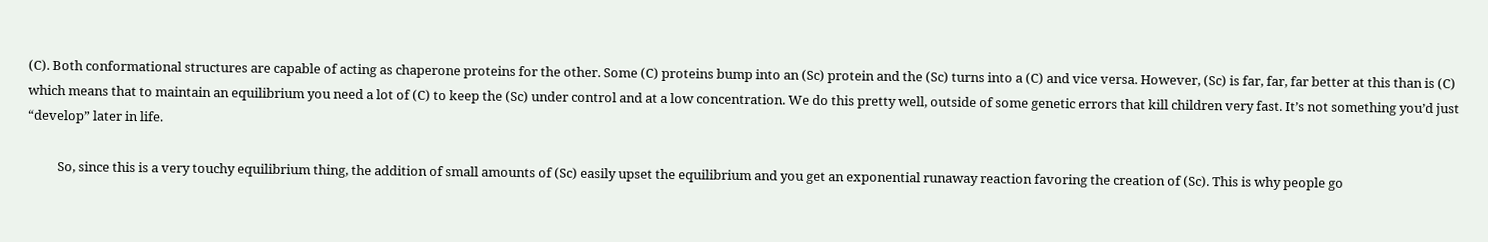(C). Both conformational structures are capable of acting as chaperone proteins for the other. Some (C) proteins bump into an (Sc) protein and the (Sc) turns into a (C) and vice versa. However, (Sc) is far, far, far better at this than is (C) which means that to maintain an equilibrium you need a lot of (C) to keep the (Sc) under control and at a low concentration. We do this pretty well, outside of some genetic errors that kill children very fast. It’s not something you’d just “develop” later in life.

          So, since this is a very touchy equilibrium thing, the addition of small amounts of (Sc) easily upset the equilibrium and you get an exponential runaway reaction favoring the creation of (Sc). This is why people go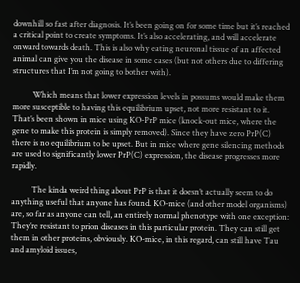downhill so fast after diagnosis. It’s been going on for some time but it’s reached a critical point to create symptoms. It’s also accelerating, and will accelerate onward towards death. This is also why eating neuronal tissue of an affected animal can give you the disease in some cases (but not others due to differing structures that I’m not going to bother with).

          Which means that lower expression levels in possums would make them more susceptible to having this equilibrium upset, not more resistant to it. That’s been shown in mice using KO-PrP mice (knock-out mice, where the gene to make this protein is simply removed). Since they have zero PrP(C) there is no equilibrium to be upset. But in mice where gene silencing methods are used to significantly lower PrP(C) expression, the disease progresses more rapidly.

          The kinda weird thing about PrP is that it doesn’t actually seem to do anything useful that anyone has found. KO-mice (and other model organisms) are, so far as anyone can tell, an entirely normal phenotype with one exception: They’re resistant to prion diseases in this particular protein. They can still get them in other proteins, obviously. KO-mice, in this regard, can still have Tau and amyloid issues,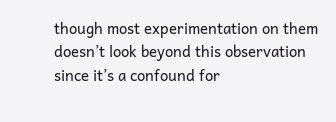though most experimentation on them doesn’t look beyond this observation since it’s a confound for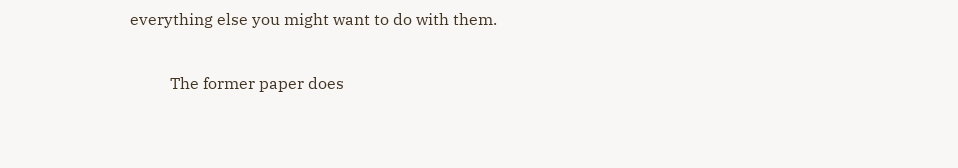everything else you might want to do with them.

          The former paper does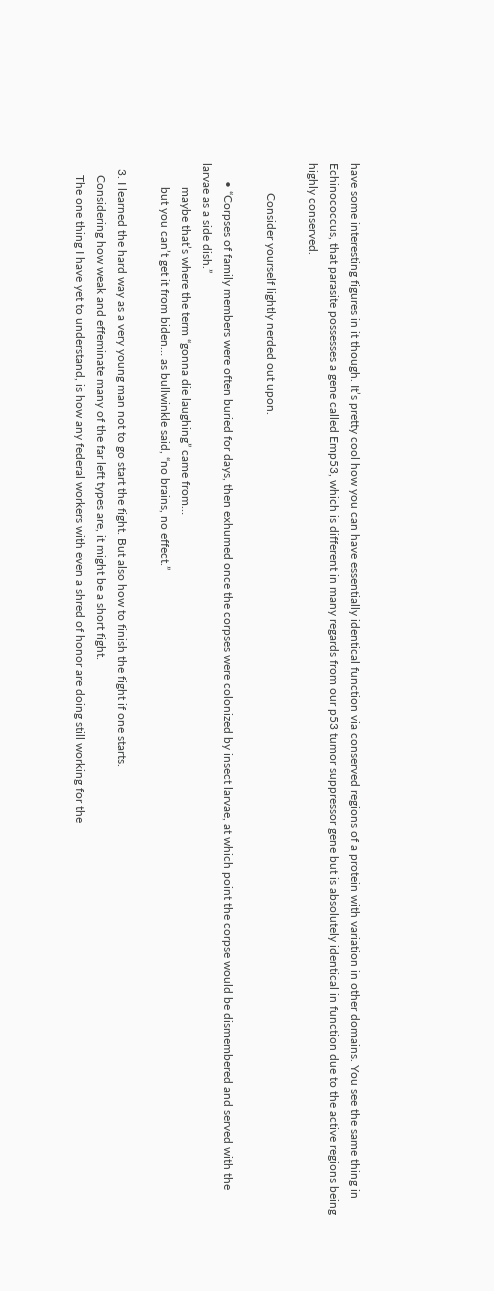have some interesting figures in it though. It’s pretty cool how you can have essentially identical function via conserved regions of a protein with variation in other domains. You see the same thing in Echinococcus, that parasite possesses a gene called Emp53, which is different in many regards from our p53 tumor suppressor gene but is absolutely identical in function due to the active regions being highly conserved.

          Consider yourself lightly nerded out upon.

      • “Corpses of family members were often buried for days, then exhumed once the corpses were colonized by insect larvae, at which point the corpse would be dismembered and served with the larvae as a side dish.”
        maybe that’s where the term “gonna die laughing” came from…
        but you can’t get it from biden… as bullwinkle said, “no brains, no effect.”

  3. I learned the hard way as a very young man not to go start the fight. But also how to finish the fight if one starts.
    Considering how weak and effeminate many of the far left types are, it might be a short fight.
    The one thing I have yet to understand, is how any federal workers with even a shred of honor are doing still working for the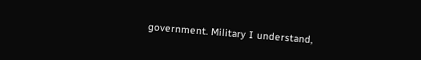government. Military I understand,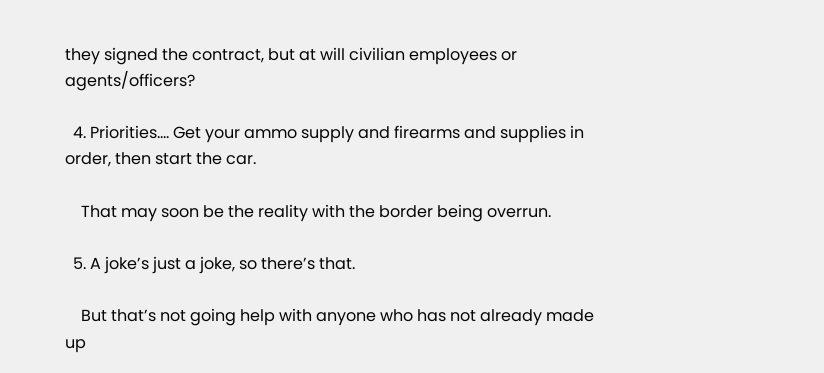they signed the contract, but at will civilian employees or agents/officers?

  4. Priorities…. Get your ammo supply and firearms and supplies in order, then start the car.

    That may soon be the reality with the border being overrun.

  5. A joke’s just a joke, so there’s that.

    But that’s not going help with anyone who has not already made up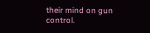their mind on gun control.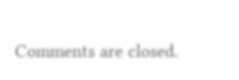Comments are closed.